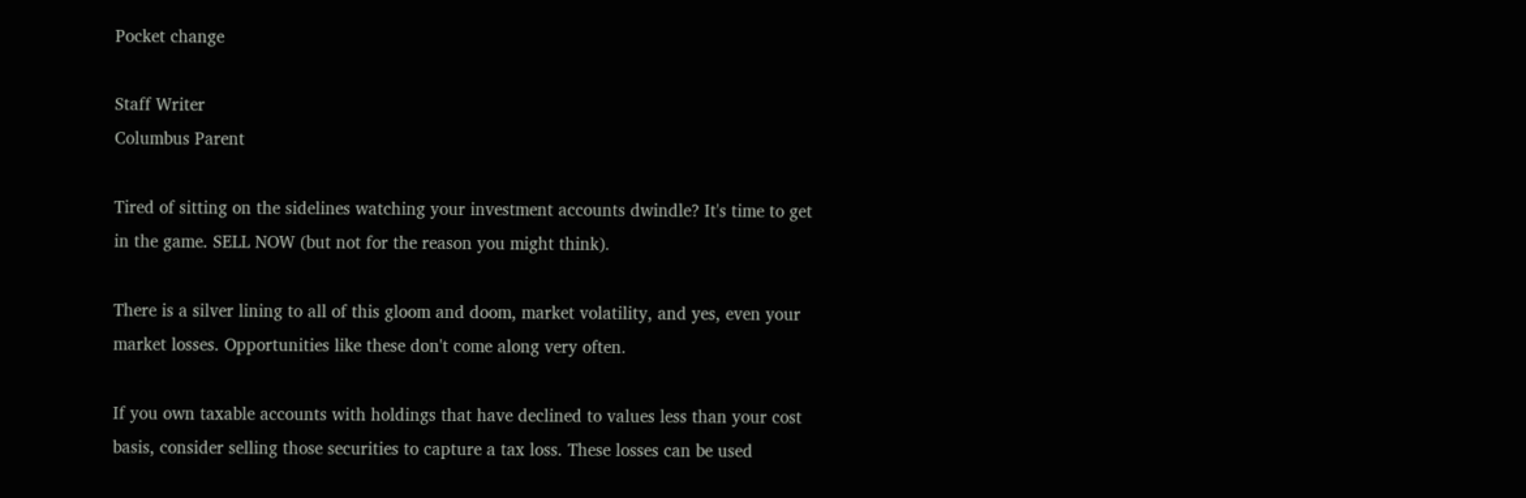Pocket change

Staff Writer
Columbus Parent

Tired of sitting on the sidelines watching your investment accounts dwindle? It's time to get in the game. SELL NOW (but not for the reason you might think).

There is a silver lining to all of this gloom and doom, market volatility, and yes, even your market losses. Opportunities like these don't come along very often.

If you own taxable accounts with holdings that have declined to values less than your cost basis, consider selling those securities to capture a tax loss. These losses can be used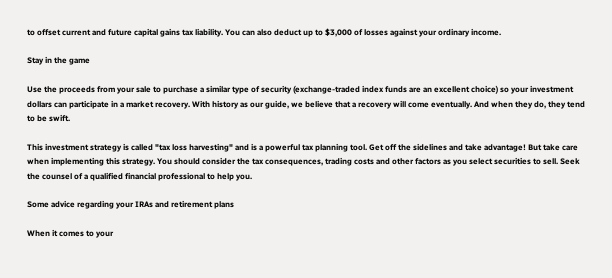to offset current and future capital gains tax liability. You can also deduct up to $3,000 of losses against your ordinary income.

Stay in the game

Use the proceeds from your sale to purchase a similar type of security (exchange-traded index funds are an excellent choice) so your investment dollars can participate in a market recovery. With history as our guide, we believe that a recovery will come eventually. And when they do, they tend to be swift.

This investment strategy is called "tax loss harvesting" and is a powerful tax planning tool. Get off the sidelines and take advantage! But take care when implementing this strategy. You should consider the tax consequences, trading costs and other factors as you select securities to sell. Seek the counsel of a qualified financial professional to help you.

Some advice regarding your IRAs and retirement plans

When it comes to your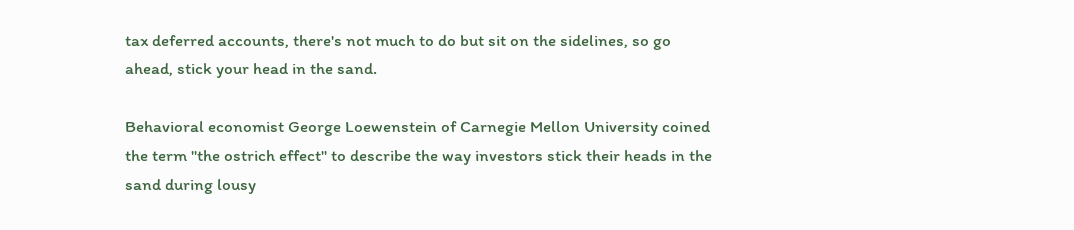tax deferred accounts, there's not much to do but sit on the sidelines, so go ahead, stick your head in the sand.

Behavioral economist George Loewenstein of Carnegie Mellon University coined the term "the ostrich effect" to describe the way investors stick their heads in the sand during lousy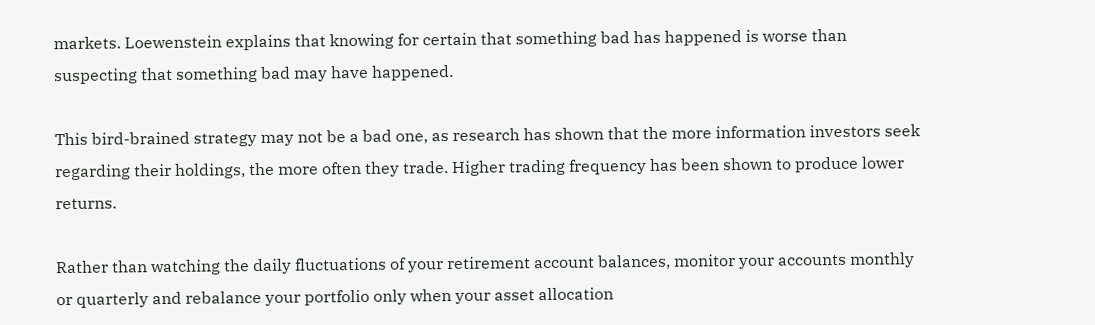markets. Loewenstein explains that knowing for certain that something bad has happened is worse than suspecting that something bad may have happened.

This bird-brained strategy may not be a bad one, as research has shown that the more information investors seek regarding their holdings, the more often they trade. Higher trading frequency has been shown to produce lower returns.

Rather than watching the daily fluctuations of your retirement account balances, monitor your accounts monthly or quarterly and rebalance your portfolio only when your asset allocation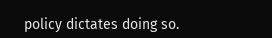policy dictates doing so.